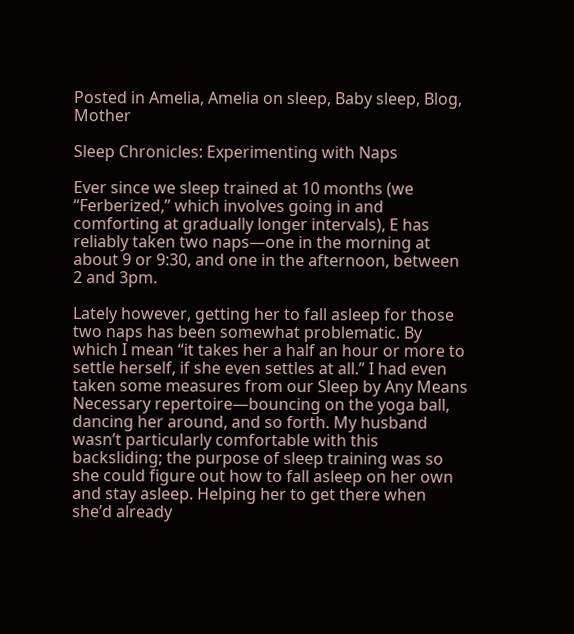Posted in Amelia, Amelia on sleep, Baby sleep, Blog, Mother

Sleep Chronicles: Experimenting with Naps

Ever since we sleep trained at 10 months (we “Ferberized,” which involves going in and comforting at gradually longer intervals), E has reliably taken two naps—one in the morning at about 9 or 9:30, and one in the afternoon, between 2 and 3pm.

Lately however, getting her to fall asleep for those two naps has been somewhat problematic. By which I mean “it takes her a half an hour or more to settle herself, if she even settles at all.” I had even taken some measures from our Sleep by Any Means Necessary repertoire—bouncing on the yoga ball, dancing her around, and so forth. My husband wasn’t particularly comfortable with this backsliding; the purpose of sleep training was so she could figure out how to fall asleep on her own and stay asleep. Helping her to get there when she’d already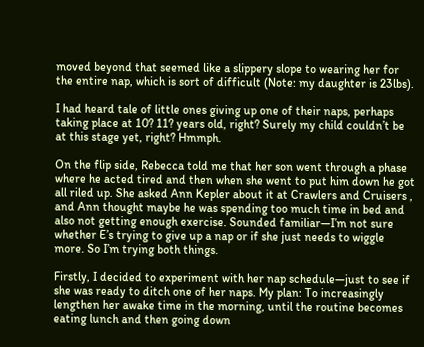moved beyond that seemed like a slippery slope to wearing her for the entire nap, which is sort of difficult (Note: my daughter is 23lbs).

I had heard tale of little ones giving up one of their naps, perhaps taking place at 10? 11? years old, right? Surely my child couldn’t be at this stage yet, right? Hmmph.

On the flip side, Rebecca told me that her son went through a phase where he acted tired and then when she went to put him down he got all riled up. She asked Ann Kepler about it at Crawlers and Cruisers , and Ann thought maybe he was spending too much time in bed and also not getting enough exercise. Sounded familiar—I’m not sure whether E’s trying to give up a nap or if she just needs to wiggle more. So I’m trying both things.

Firstly, I decided to experiment with her nap schedule—just to see if she was ready to ditch one of her naps. My plan: To increasingly lengthen her awake time in the morning, until the routine becomes eating lunch and then going down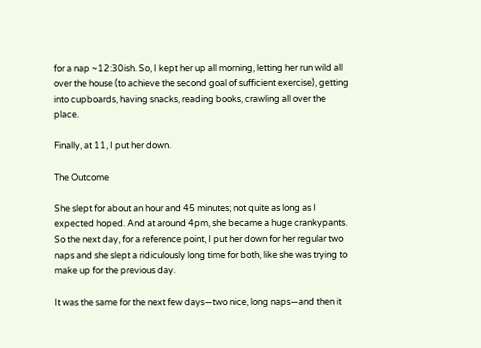for a nap ~12:30ish. So, I kept her up all morning, letting her run wild all over the house (to achieve the second goal of sufficient exercise), getting into cupboards, having snacks, reading books, crawling all over the place.

Finally, at 11, I put her down.

The Outcome

She slept for about an hour and 45 minutes; not quite as long as I expected hoped. And at around 4pm, she became a huge crankypants. So the next day, for a reference point, I put her down for her regular two naps and she slept a ridiculously long time for both, like she was trying to make up for the previous day.

It was the same for the next few days—two nice, long naps—and then it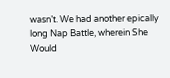wasn’t. We had another epically long Nap Battle, wherein She Would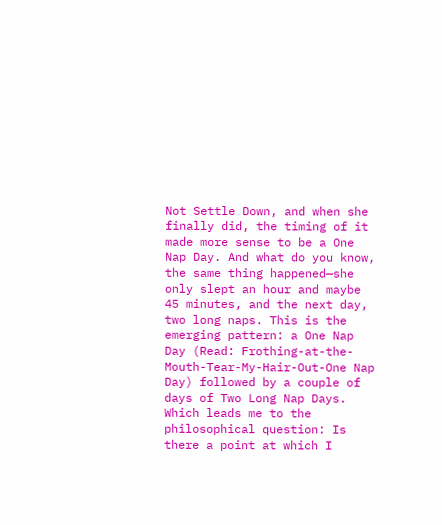Not Settle Down, and when she finally did, the timing of it made more sense to be a One Nap Day. And what do you know, the same thing happened—she only slept an hour and maybe 45 minutes, and the next day, two long naps. This is the emerging pattern: a One Nap Day (Read: Frothing-at-the-Mouth-Tear-My-Hair-Out-One Nap Day) followed by a couple of days of Two Long Nap Days. Which leads me to the philosophical question: Is there a point at which I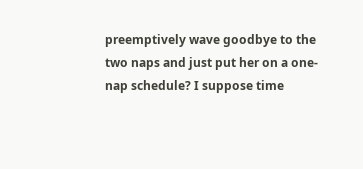preemptively wave goodbye to the two naps and just put her on a one-nap schedule? I suppose time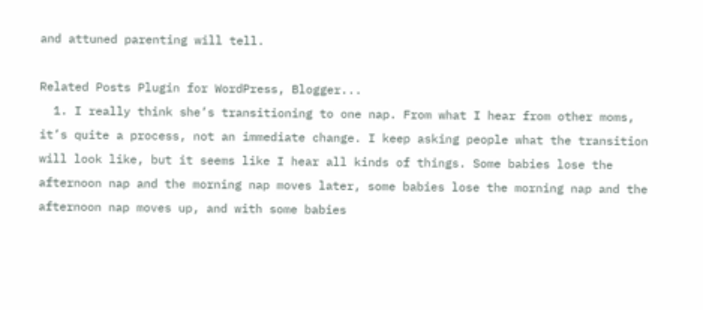and attuned parenting will tell.

Related Posts Plugin for WordPress, Blogger...
  1. I really think she’s transitioning to one nap. From what I hear from other moms, it’s quite a process, not an immediate change. I keep asking people what the transition will look like, but it seems like I hear all kinds of things. Some babies lose the afternoon nap and the morning nap moves later, some babies lose the morning nap and the afternoon nap moves up, and with some babies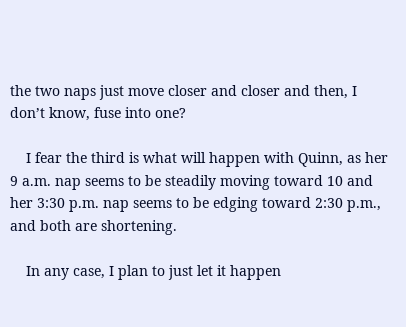the two naps just move closer and closer and then, I don’t know, fuse into one?

    I fear the third is what will happen with Quinn, as her 9 a.m. nap seems to be steadily moving toward 10 and her 3:30 p.m. nap seems to be edging toward 2:30 p.m., and both are shortening.

    In any case, I plan to just let it happen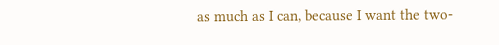as much as I can, because I want the two-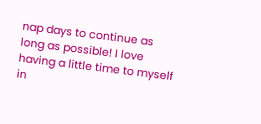nap days to continue as long as possible! I love having a little time to myself in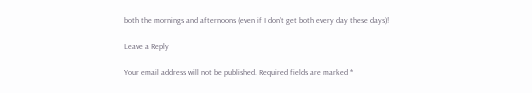both the mornings and afternoons (even if I don’t get both every day these days)!

Leave a Reply

Your email address will not be published. Required fields are marked *